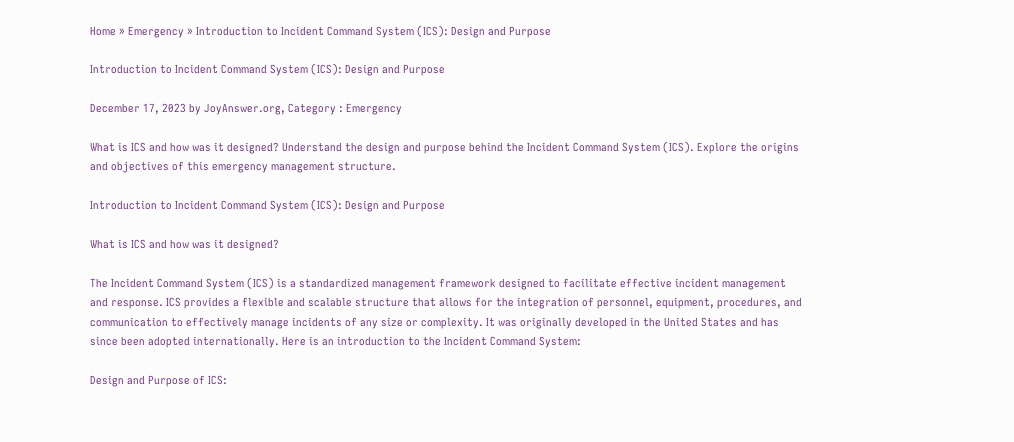Home » Emergency » Introduction to Incident Command System (ICS): Design and Purpose

Introduction to Incident Command System (ICS): Design and Purpose

December 17, 2023 by JoyAnswer.org, Category : Emergency

What is ICS and how was it designed? Understand the design and purpose behind the Incident Command System (ICS). Explore the origins and objectives of this emergency management structure.

Introduction to Incident Command System (ICS): Design and Purpose

What is ICS and how was it designed?

The Incident Command System (ICS) is a standardized management framework designed to facilitate effective incident management and response. ICS provides a flexible and scalable structure that allows for the integration of personnel, equipment, procedures, and communication to effectively manage incidents of any size or complexity. It was originally developed in the United States and has since been adopted internationally. Here is an introduction to the Incident Command System:

Design and Purpose of ICS: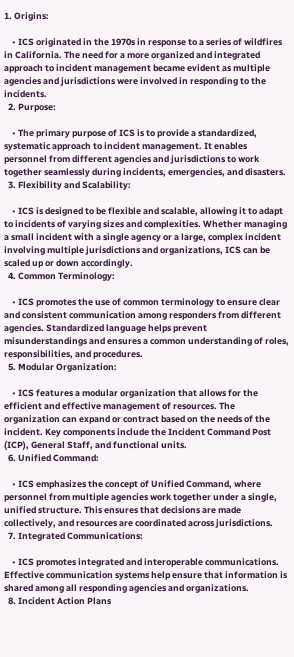1. Origins:

    • ICS originated in the 1970s in response to a series of wildfires in California. The need for a more organized and integrated approach to incident management became evident as multiple agencies and jurisdictions were involved in responding to the incidents.
  2. Purpose:

    • The primary purpose of ICS is to provide a standardized, systematic approach to incident management. It enables personnel from different agencies and jurisdictions to work together seamlessly during incidents, emergencies, and disasters.
  3. Flexibility and Scalability:

    • ICS is designed to be flexible and scalable, allowing it to adapt to incidents of varying sizes and complexities. Whether managing a small incident with a single agency or a large, complex incident involving multiple jurisdictions and organizations, ICS can be scaled up or down accordingly.
  4. Common Terminology:

    • ICS promotes the use of common terminology to ensure clear and consistent communication among responders from different agencies. Standardized language helps prevent misunderstandings and ensures a common understanding of roles, responsibilities, and procedures.
  5. Modular Organization:

    • ICS features a modular organization that allows for the efficient and effective management of resources. The organization can expand or contract based on the needs of the incident. Key components include the Incident Command Post (ICP), General Staff, and functional units.
  6. Unified Command:

    • ICS emphasizes the concept of Unified Command, where personnel from multiple agencies work together under a single, unified structure. This ensures that decisions are made collectively, and resources are coordinated across jurisdictions.
  7. Integrated Communications:

    • ICS promotes integrated and interoperable communications. Effective communication systems help ensure that information is shared among all responding agencies and organizations.
  8. Incident Action Plans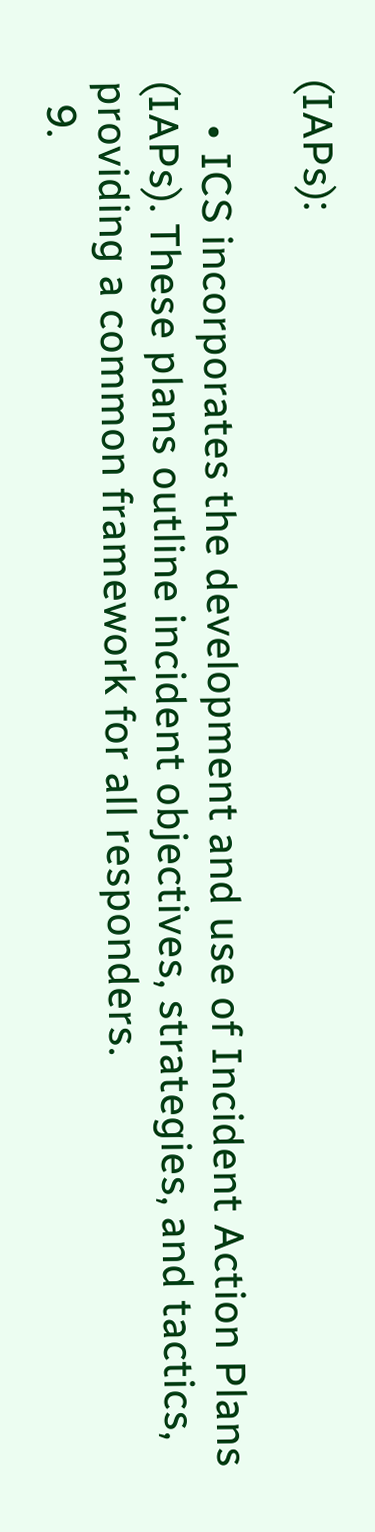(IAPs):

    • ICS incorporates the development and use of Incident Action Plans (IAPs). These plans outline incident objectives, strategies, and tactics, providing a common framework for all responders.
  9.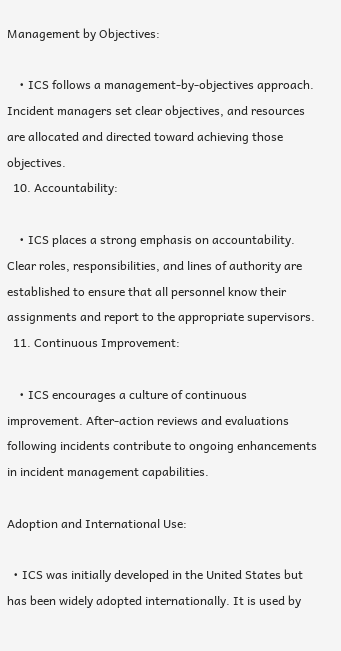Management by Objectives:

    • ICS follows a management-by-objectives approach. Incident managers set clear objectives, and resources are allocated and directed toward achieving those objectives.
  10. Accountability:

    • ICS places a strong emphasis on accountability. Clear roles, responsibilities, and lines of authority are established to ensure that all personnel know their assignments and report to the appropriate supervisors.
  11. Continuous Improvement:

    • ICS encourages a culture of continuous improvement. After-action reviews and evaluations following incidents contribute to ongoing enhancements in incident management capabilities.

Adoption and International Use:

  • ICS was initially developed in the United States but has been widely adopted internationally. It is used by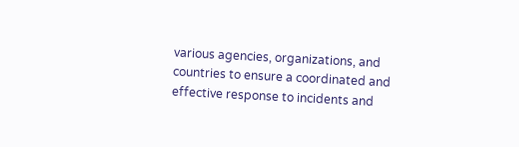various agencies, organizations, and countries to ensure a coordinated and effective response to incidents and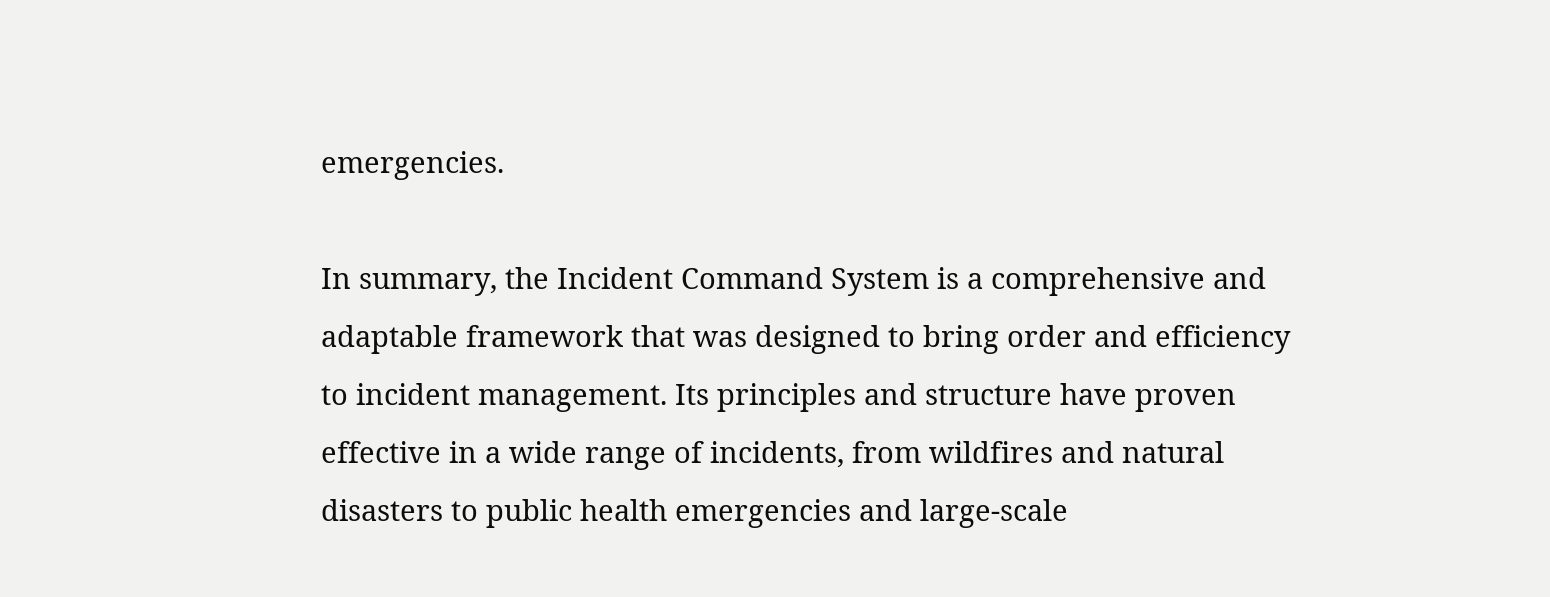emergencies.

In summary, the Incident Command System is a comprehensive and adaptable framework that was designed to bring order and efficiency to incident management. Its principles and structure have proven effective in a wide range of incidents, from wildfires and natural disasters to public health emergencies and large-scale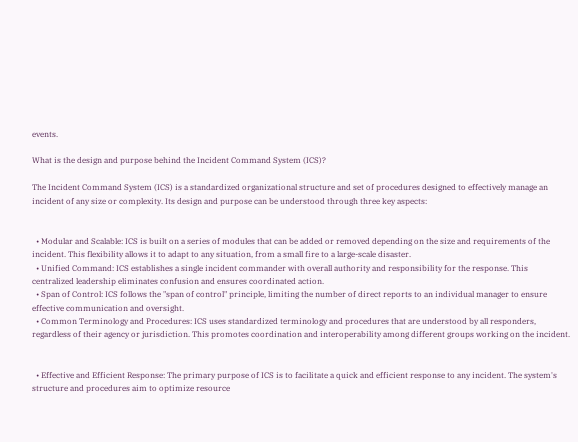events.

What is the design and purpose behind the Incident Command System (ICS)?

The Incident Command System (ICS) is a standardized organizational structure and set of procedures designed to effectively manage an incident of any size or complexity. Its design and purpose can be understood through three key aspects:


  • Modular and Scalable: ICS is built on a series of modules that can be added or removed depending on the size and requirements of the incident. This flexibility allows it to adapt to any situation, from a small fire to a large-scale disaster.
  • Unified Command: ICS establishes a single incident commander with overall authority and responsibility for the response. This centralized leadership eliminates confusion and ensures coordinated action.
  • Span of Control: ICS follows the "span of control" principle, limiting the number of direct reports to an individual manager to ensure effective communication and oversight.
  • Common Terminology and Procedures: ICS uses standardized terminology and procedures that are understood by all responders, regardless of their agency or jurisdiction. This promotes coordination and interoperability among different groups working on the incident.


  • Effective and Efficient Response: The primary purpose of ICS is to facilitate a quick and efficient response to any incident. The system's structure and procedures aim to optimize resource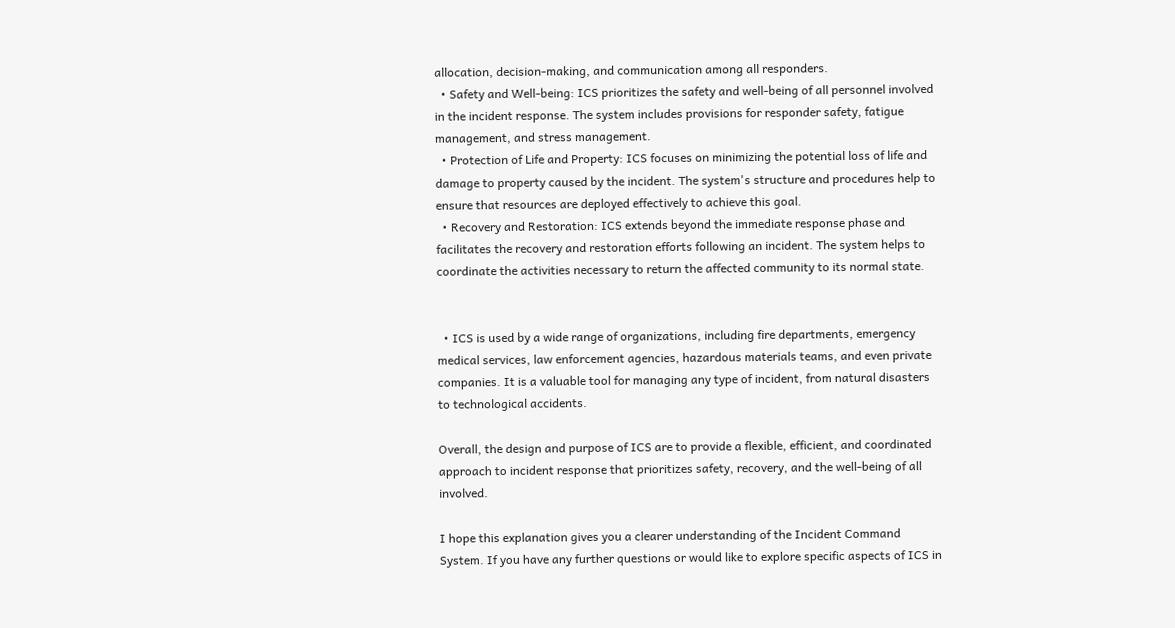allocation, decision-making, and communication among all responders.
  • Safety and Well-being: ICS prioritizes the safety and well-being of all personnel involved in the incident response. The system includes provisions for responder safety, fatigue management, and stress management.
  • Protection of Life and Property: ICS focuses on minimizing the potential loss of life and damage to property caused by the incident. The system's structure and procedures help to ensure that resources are deployed effectively to achieve this goal.
  • Recovery and Restoration: ICS extends beyond the immediate response phase and facilitates the recovery and restoration efforts following an incident. The system helps to coordinate the activities necessary to return the affected community to its normal state.


  • ICS is used by a wide range of organizations, including fire departments, emergency medical services, law enforcement agencies, hazardous materials teams, and even private companies. It is a valuable tool for managing any type of incident, from natural disasters to technological accidents.

Overall, the design and purpose of ICS are to provide a flexible, efficient, and coordinated approach to incident response that prioritizes safety, recovery, and the well-being of all involved.

I hope this explanation gives you a clearer understanding of the Incident Command System. If you have any further questions or would like to explore specific aspects of ICS in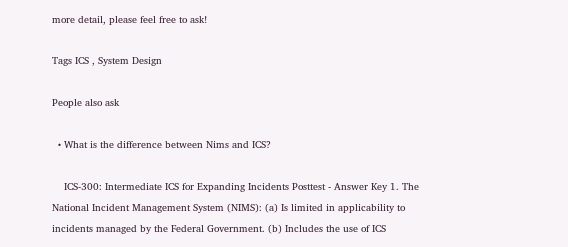more detail, please feel free to ask!

Tags ICS , System Design

People also ask

  • What is the difference between Nims and ICS?

    ICS-300: Intermediate ICS for Expanding Incidents Posttest - Answer Key 1. The National Incident Management System (NIMS): (a) Is limited in applicability to incidents managed by the Federal Government. (b) Includes the use of ICS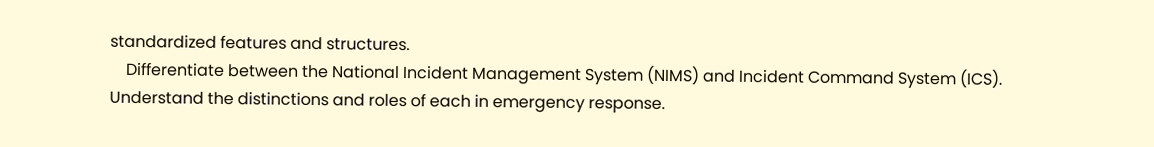standardized features and structures.
    Differentiate between the National Incident Management System (NIMS) and Incident Command System (ICS). Understand the distinctions and roles of each in emergency response.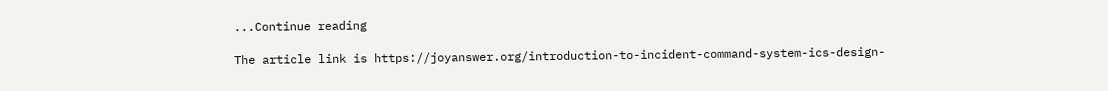...Continue reading

The article link is https://joyanswer.org/introduction-to-incident-command-system-ics-design-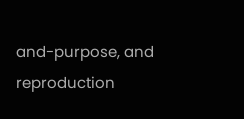and-purpose, and reproduction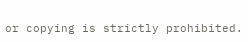or copying is strictly prohibited.